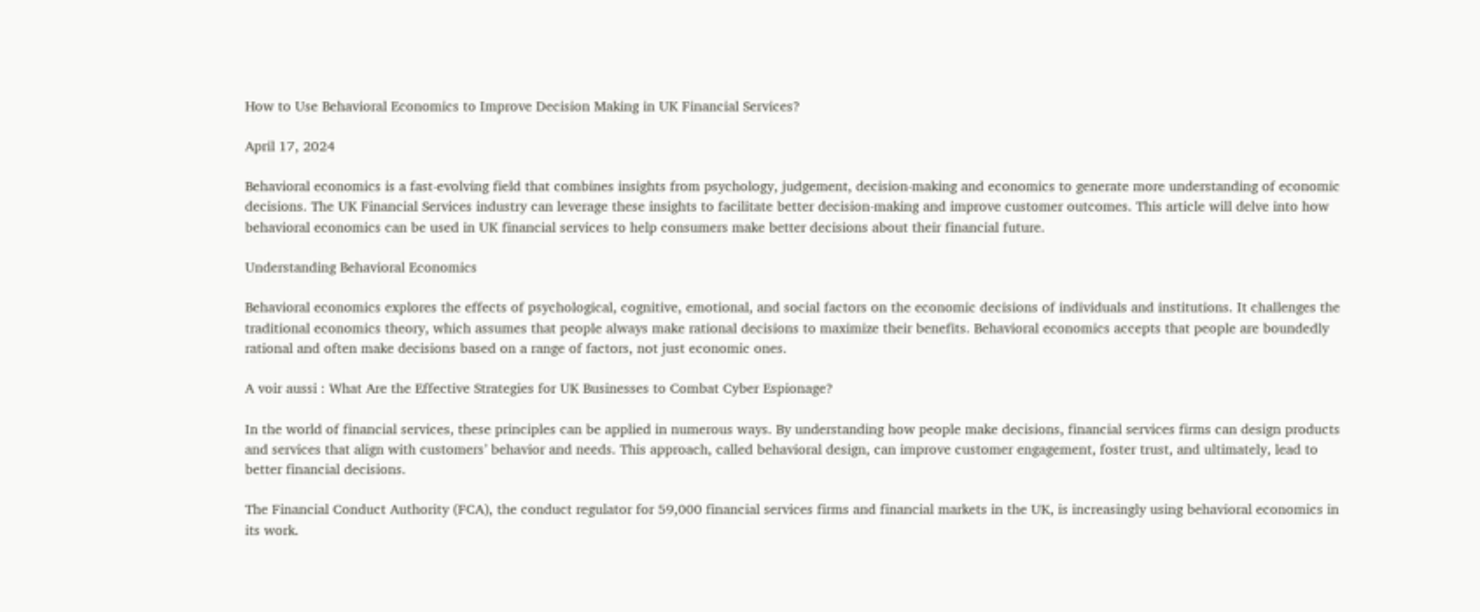How to Use Behavioral Economics to Improve Decision Making in UK Financial Services?

April 17, 2024

Behavioral economics is a fast-evolving field that combines insights from psychology, judgement, decision-making and economics to generate more understanding of economic decisions. The UK Financial Services industry can leverage these insights to facilitate better decision-making and improve customer outcomes. This article will delve into how behavioral economics can be used in UK financial services to help consumers make better decisions about their financial future.

Understanding Behavioral Economics

Behavioral economics explores the effects of psychological, cognitive, emotional, and social factors on the economic decisions of individuals and institutions. It challenges the traditional economics theory, which assumes that people always make rational decisions to maximize their benefits. Behavioral economics accepts that people are boundedly rational and often make decisions based on a range of factors, not just economic ones.

A voir aussi : What Are the Effective Strategies for UK Businesses to Combat Cyber Espionage?

In the world of financial services, these principles can be applied in numerous ways. By understanding how people make decisions, financial services firms can design products and services that align with customers’ behavior and needs. This approach, called behavioral design, can improve customer engagement, foster trust, and ultimately, lead to better financial decisions.

The Financial Conduct Authority (FCA), the conduct regulator for 59,000 financial services firms and financial markets in the UK, is increasingly using behavioral economics in its work.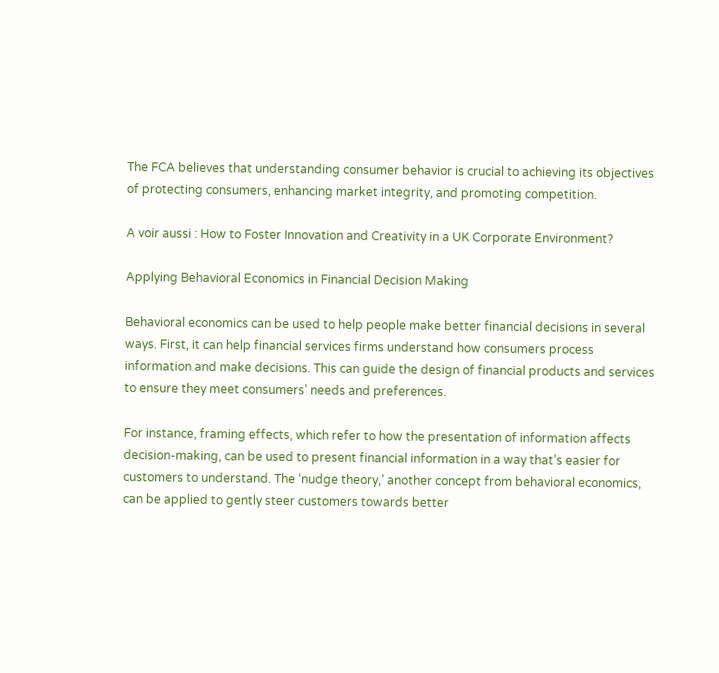The FCA believes that understanding consumer behavior is crucial to achieving its objectives of protecting consumers, enhancing market integrity, and promoting competition.

A voir aussi : How to Foster Innovation and Creativity in a UK Corporate Environment?

Applying Behavioral Economics in Financial Decision Making

Behavioral economics can be used to help people make better financial decisions in several ways. First, it can help financial services firms understand how consumers process information and make decisions. This can guide the design of financial products and services to ensure they meet consumers’ needs and preferences.

For instance, framing effects, which refer to how the presentation of information affects decision-making, can be used to present financial information in a way that’s easier for customers to understand. The ‘nudge theory,’ another concept from behavioral economics, can be applied to gently steer customers towards better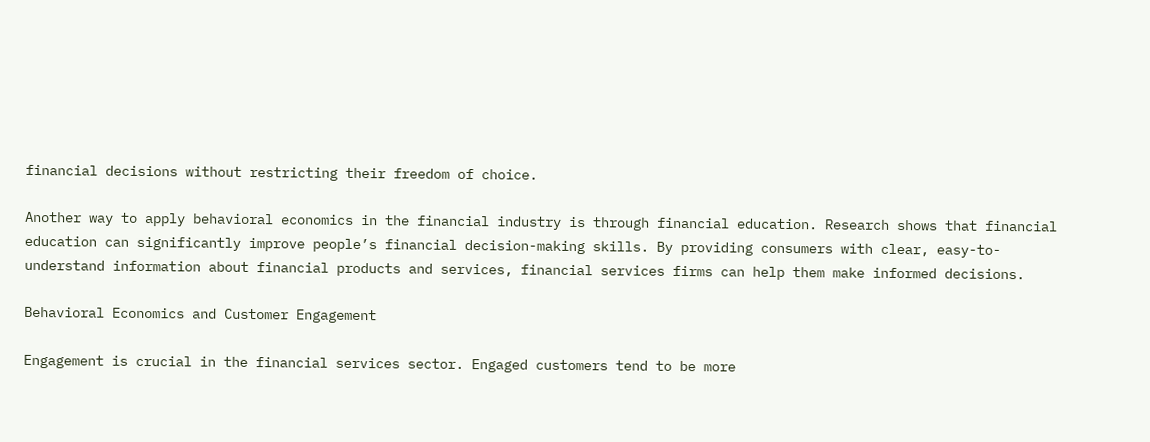financial decisions without restricting their freedom of choice.

Another way to apply behavioral economics in the financial industry is through financial education. Research shows that financial education can significantly improve people’s financial decision-making skills. By providing consumers with clear, easy-to-understand information about financial products and services, financial services firms can help them make informed decisions.

Behavioral Economics and Customer Engagement

Engagement is crucial in the financial services sector. Engaged customers tend to be more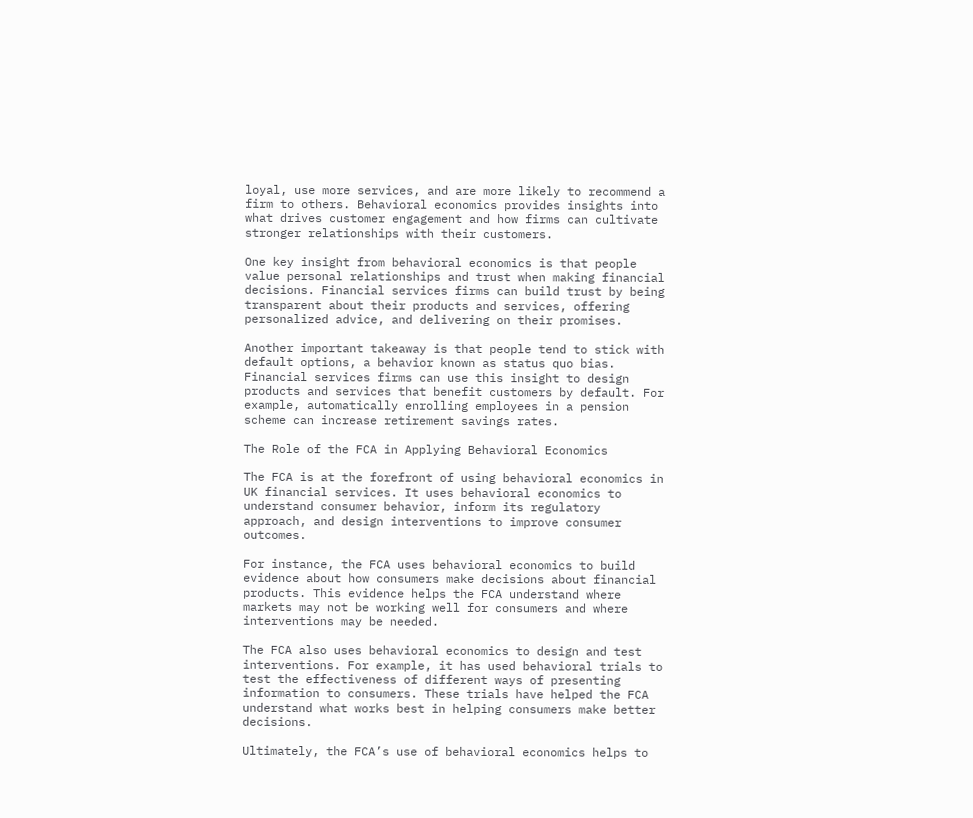loyal, use more services, and are more likely to recommend a firm to others. Behavioral economics provides insights into what drives customer engagement and how firms can cultivate stronger relationships with their customers.

One key insight from behavioral economics is that people value personal relationships and trust when making financial decisions. Financial services firms can build trust by being transparent about their products and services, offering personalized advice, and delivering on their promises.

Another important takeaway is that people tend to stick with default options, a behavior known as status quo bias. Financial services firms can use this insight to design products and services that benefit customers by default. For example, automatically enrolling employees in a pension scheme can increase retirement savings rates.

The Role of the FCA in Applying Behavioral Economics

The FCA is at the forefront of using behavioral economics in UK financial services. It uses behavioral economics to understand consumer behavior, inform its regulatory approach, and design interventions to improve consumer outcomes.

For instance, the FCA uses behavioral economics to build evidence about how consumers make decisions about financial products. This evidence helps the FCA understand where markets may not be working well for consumers and where interventions may be needed.

The FCA also uses behavioral economics to design and test interventions. For example, it has used behavioral trials to test the effectiveness of different ways of presenting information to consumers. These trials have helped the FCA understand what works best in helping consumers make better decisions.

Ultimately, the FCA’s use of behavioral economics helps to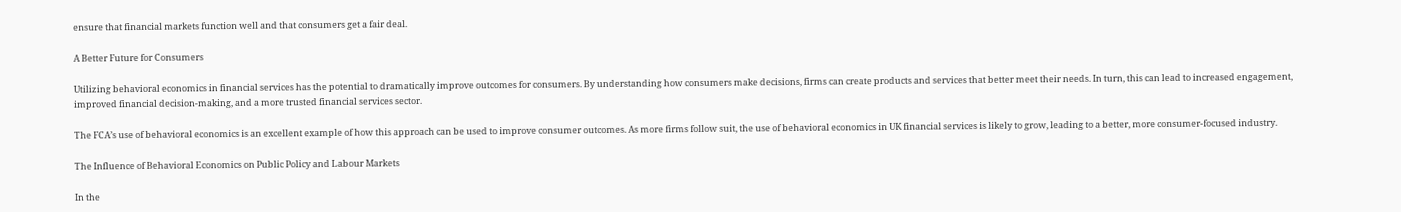ensure that financial markets function well and that consumers get a fair deal.

A Better Future for Consumers

Utilizing behavioral economics in financial services has the potential to dramatically improve outcomes for consumers. By understanding how consumers make decisions, firms can create products and services that better meet their needs. In turn, this can lead to increased engagement, improved financial decision-making, and a more trusted financial services sector.

The FCA’s use of behavioral economics is an excellent example of how this approach can be used to improve consumer outcomes. As more firms follow suit, the use of behavioral economics in UK financial services is likely to grow, leading to a better, more consumer-focused industry.

The Influence of Behavioral Economics on Public Policy and Labour Markets

In the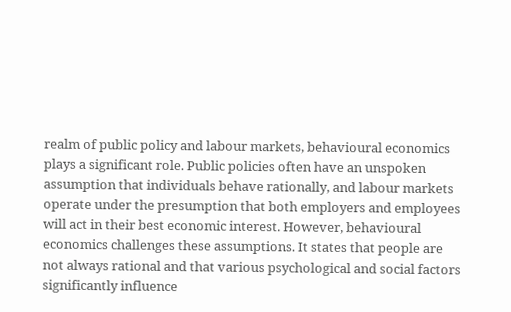realm of public policy and labour markets, behavioural economics plays a significant role. Public policies often have an unspoken assumption that individuals behave rationally, and labour markets operate under the presumption that both employers and employees will act in their best economic interest. However, behavioural economics challenges these assumptions. It states that people are not always rational and that various psychological and social factors significantly influence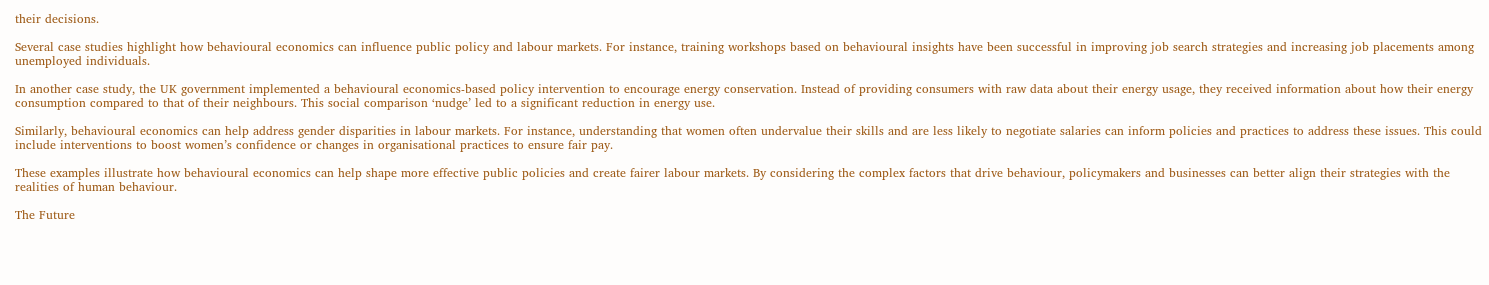their decisions.

Several case studies highlight how behavioural economics can influence public policy and labour markets. For instance, training workshops based on behavioural insights have been successful in improving job search strategies and increasing job placements among unemployed individuals.

In another case study, the UK government implemented a behavioural economics-based policy intervention to encourage energy conservation. Instead of providing consumers with raw data about their energy usage, they received information about how their energy consumption compared to that of their neighbours. This social comparison ‘nudge’ led to a significant reduction in energy use.

Similarly, behavioural economics can help address gender disparities in labour markets. For instance, understanding that women often undervalue their skills and are less likely to negotiate salaries can inform policies and practices to address these issues. This could include interventions to boost women’s confidence or changes in organisational practices to ensure fair pay.

These examples illustrate how behavioural economics can help shape more effective public policies and create fairer labour markets. By considering the complex factors that drive behaviour, policymakers and businesses can better align their strategies with the realities of human behaviour.

The Future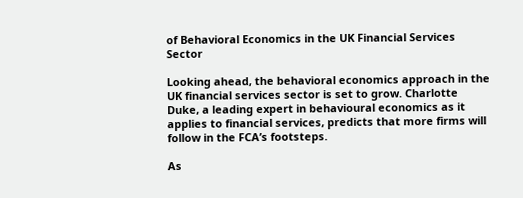of Behavioral Economics in the UK Financial Services Sector

Looking ahead, the behavioral economics approach in the UK financial services sector is set to grow. Charlotte Duke, a leading expert in behavioural economics as it applies to financial services, predicts that more firms will follow in the FCA’s footsteps.

As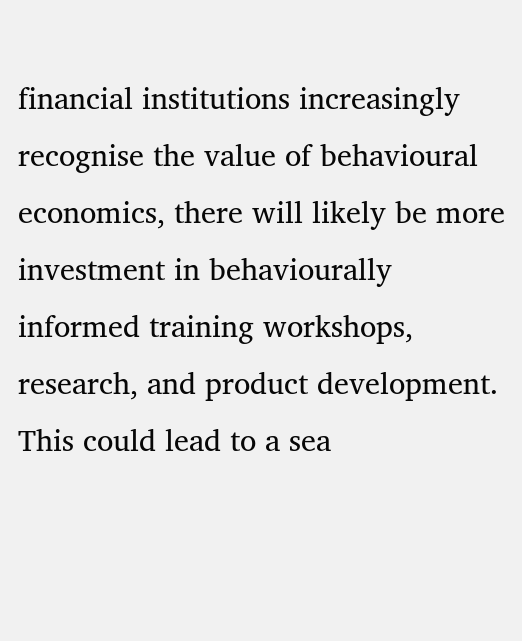financial institutions increasingly recognise the value of behavioural economics, there will likely be more investment in behaviourally informed training workshops, research, and product development. This could lead to a sea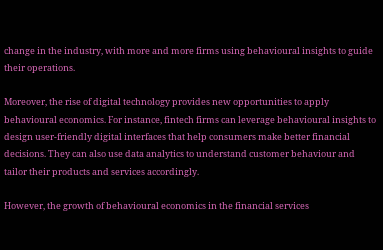change in the industry, with more and more firms using behavioural insights to guide their operations.

Moreover, the rise of digital technology provides new opportunities to apply behavioural economics. For instance, fintech firms can leverage behavioural insights to design user-friendly digital interfaces that help consumers make better financial decisions. They can also use data analytics to understand customer behaviour and tailor their products and services accordingly.

However, the growth of behavioural economics in the financial services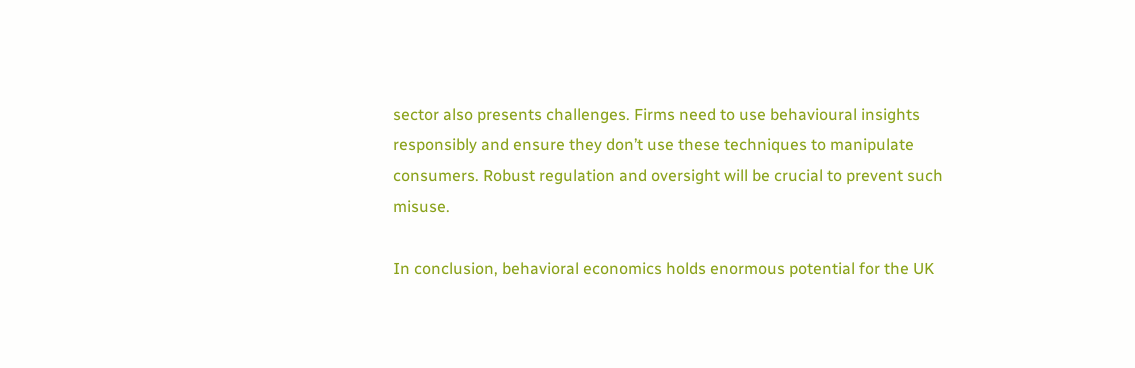sector also presents challenges. Firms need to use behavioural insights responsibly and ensure they don’t use these techniques to manipulate consumers. Robust regulation and oversight will be crucial to prevent such misuse.

In conclusion, behavioral economics holds enormous potential for the UK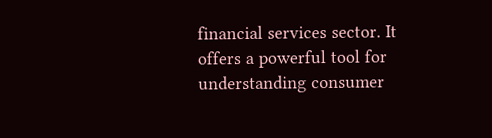financial services sector. It offers a powerful tool for understanding consumer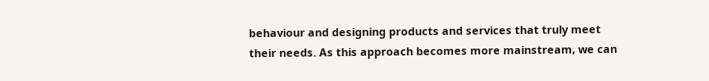behaviour and designing products and services that truly meet their needs. As this approach becomes more mainstream, we can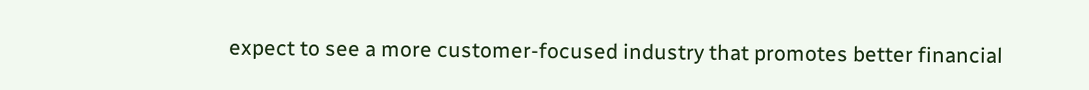expect to see a more customer-focused industry that promotes better financial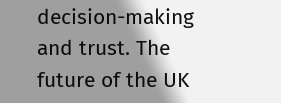decision-making and trust. The future of the UK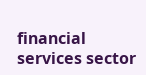financial services sector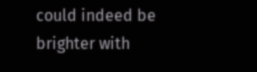could indeed be brighter with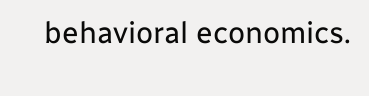behavioral economics.